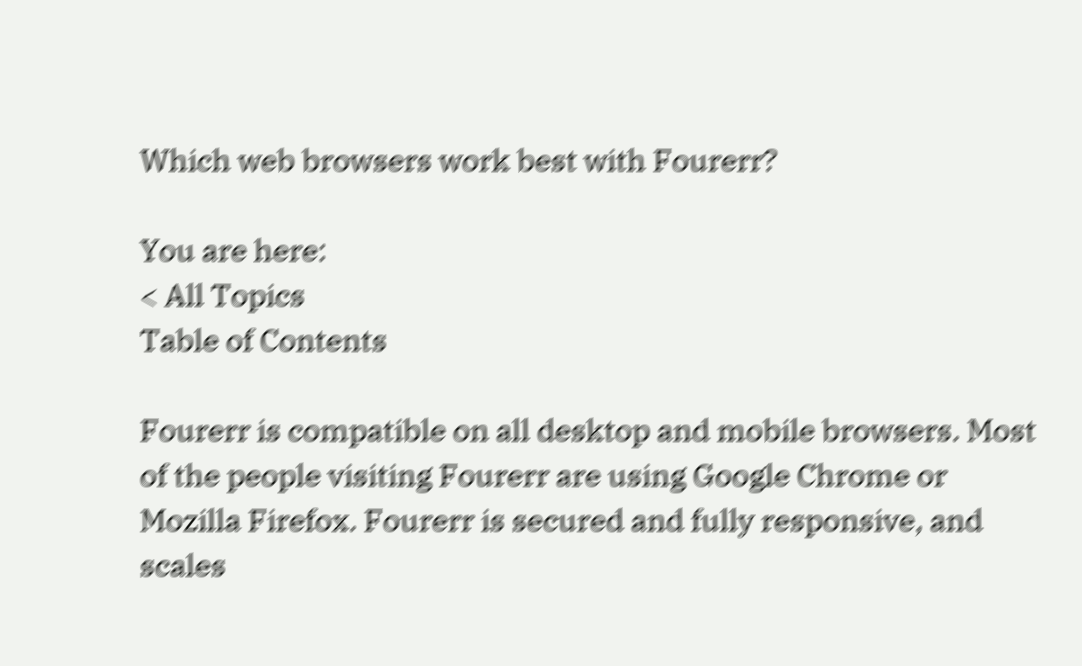Which web browsers work best with Fourerr?

You are here:
< All Topics
Table of Contents

Fourerr is compatible on all desktop and mobile browsers. Most of the people visiting Fourerr are using Google Chrome or Mozilla Firefox. Fourerr is secured and fully responsive, and scales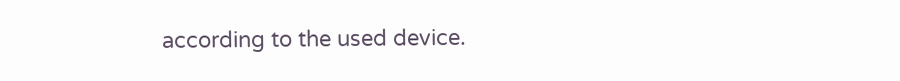according to the used device.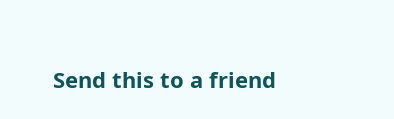Send this to a friend